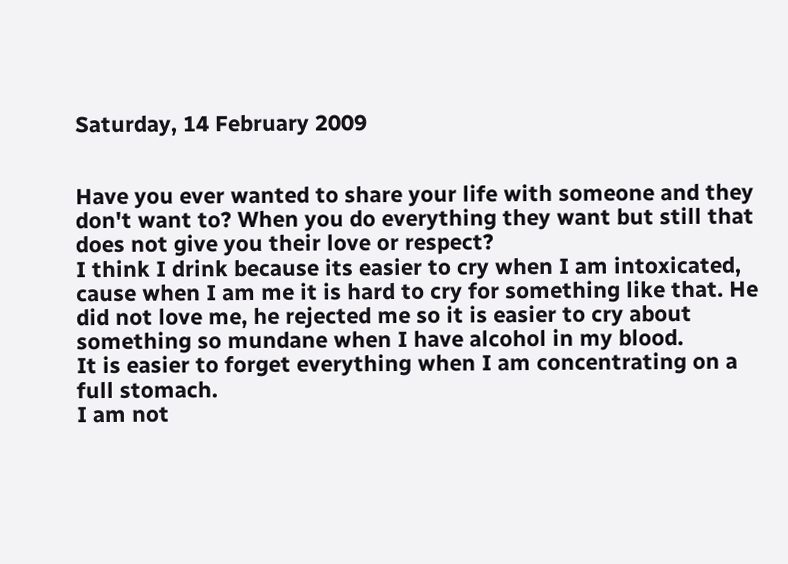Saturday, 14 February 2009


Have you ever wanted to share your life with someone and they don't want to? When you do everything they want but still that does not give you their love or respect?
I think I drink because its easier to cry when I am intoxicated, cause when I am me it is hard to cry for something like that. He did not love me, he rejected me so it is easier to cry about something so mundane when I have alcohol in my blood.
It is easier to forget everything when I am concentrating on a full stomach.
I am not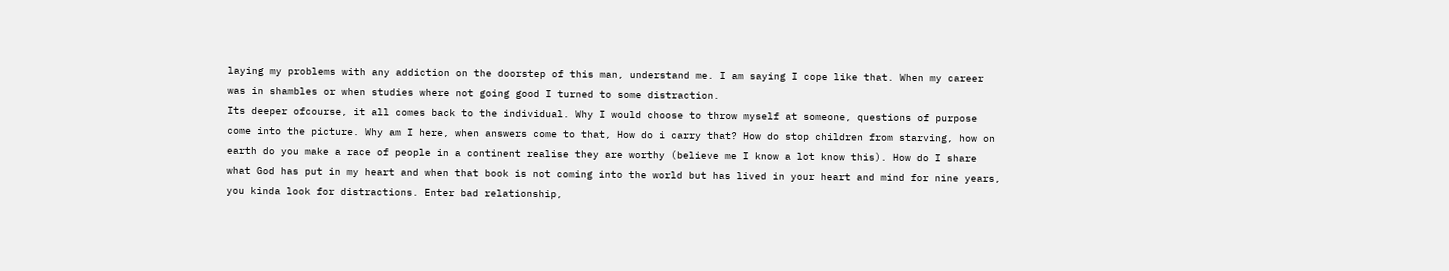laying my problems with any addiction on the doorstep of this man, understand me. I am saying I cope like that. When my career was in shambles or when studies where not going good I turned to some distraction.
Its deeper ofcourse, it all comes back to the individual. Why I would choose to throw myself at someone, questions of purpose come into the picture. Why am I here, when answers come to that, How do i carry that? How do stop children from starving, how on earth do you make a race of people in a continent realise they are worthy (believe me I know a lot know this). How do I share what God has put in my heart and when that book is not coming into the world but has lived in your heart and mind for nine years, you kinda look for distractions. Enter bad relationship,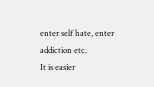enter self hate, enter addiction etc.
It is easier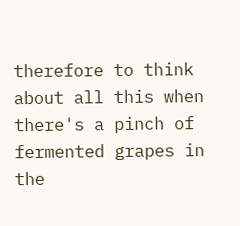therefore to think about all this when there's a pinch of fermented grapes in the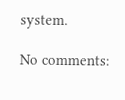system.

No comments: